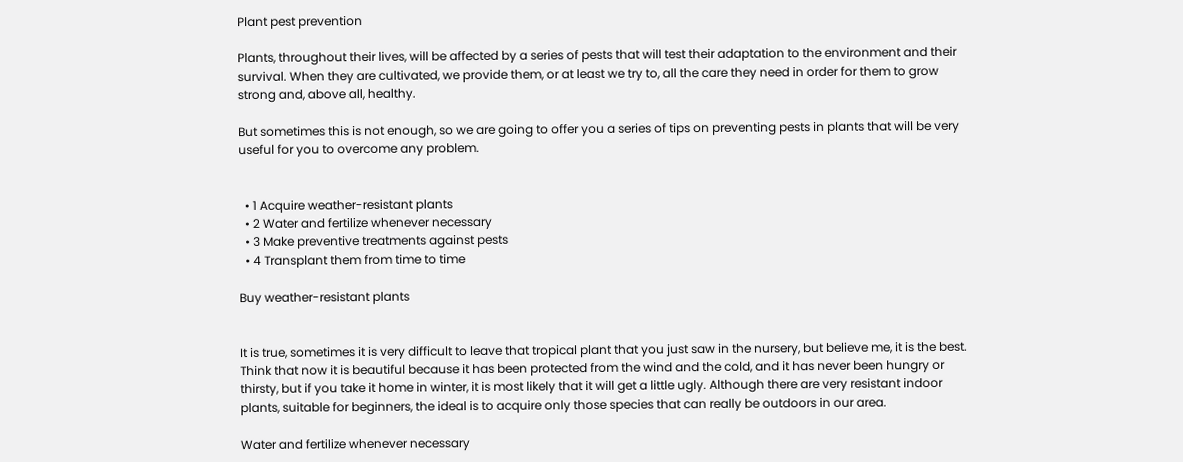Plant pest prevention

Plants, throughout their lives, will be affected by a series of pests that will test their adaptation to the environment and their survival. When they are cultivated, we provide them, or at least we try to, all the care they need in order for them to grow strong and, above all, healthy.

But sometimes this is not enough, so we are going to offer you a series of tips on preventing pests in plants that will be very useful for you to overcome any problem.


  • 1 Acquire weather-resistant plants
  • 2 Water and fertilize whenever necessary
  • 3 Make preventive treatments against pests
  • 4 Transplant them from time to time

Buy weather-resistant plants


It is true, sometimes it is very difficult to leave that tropical plant that you just saw in the nursery, but believe me, it is the best. Think that now it is beautiful because it has been protected from the wind and the cold, and it has never been hungry or thirsty, but if you take it home in winter, it is most likely that it will get a little ugly. Although there are very resistant indoor plants, suitable for beginners, the ideal is to acquire only those species that can really be outdoors in our area.

Water and fertilize whenever necessary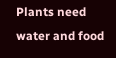Plants need water and food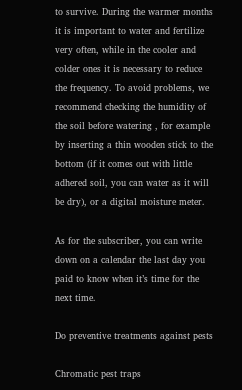to survive. During the warmer months it is important to water and fertilize very often, while in the cooler and colder ones it is necessary to reduce the frequency. To avoid problems, we recommend checking the humidity of the soil before watering , for example by inserting a thin wooden stick to the bottom (if it comes out with little adhered soil, you can water as it will be dry), or a digital moisture meter.

As for the subscriber, you can write down on a calendar the last day you paid to know when it’s time for the next time.

Do preventive treatments against pests

Chromatic pest traps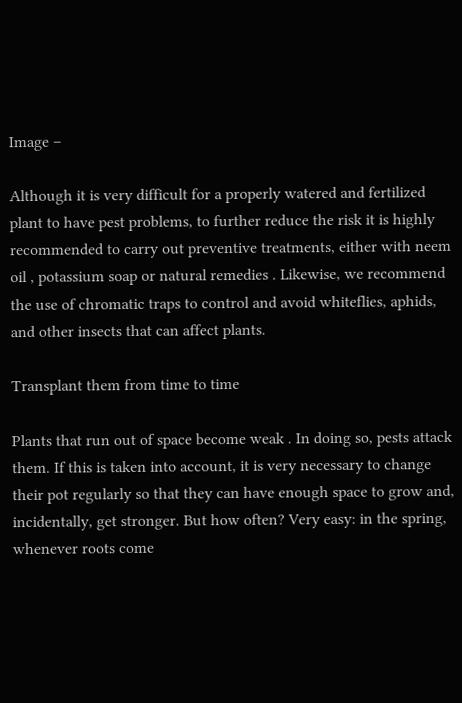Image –

Although it is very difficult for a properly watered and fertilized plant to have pest problems, to further reduce the risk it is highly recommended to carry out preventive treatments, either with neem oil , potassium soap or natural remedies . Likewise, we recommend the use of chromatic traps to control and avoid whiteflies, aphids, and other insects that can affect plants.

Transplant them from time to time

Plants that run out of space become weak . In doing so, pests attack them. If this is taken into account, it is very necessary to change their pot regularly so that they can have enough space to grow and, incidentally, get stronger. But how often? Very easy: in the spring, whenever roots come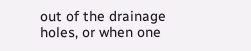out of the drainage holes, or when one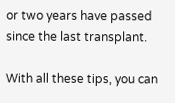or two years have passed since the last transplant.

With all these tips, you can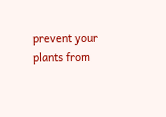prevent your plants from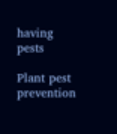having pests

Plant pest prevention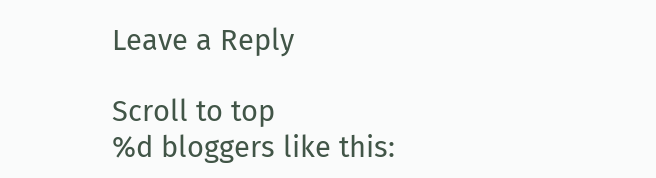Leave a Reply

Scroll to top
%d bloggers like this: